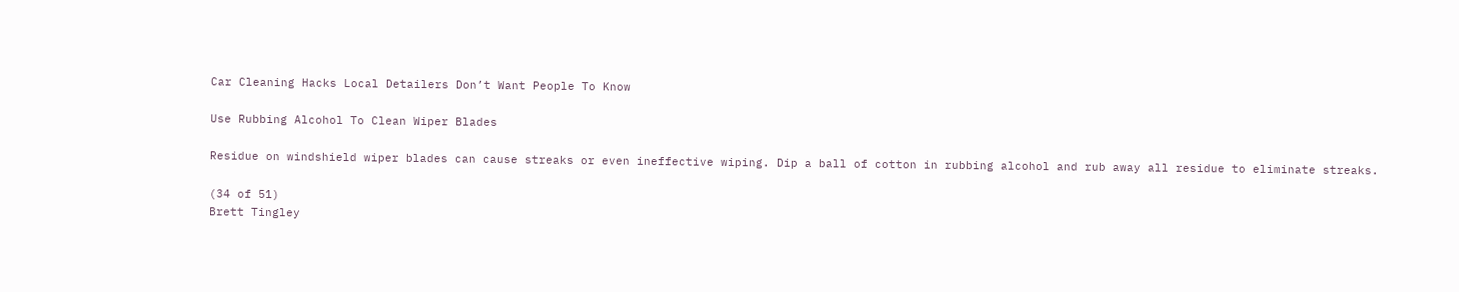Car Cleaning Hacks Local Detailers Don’t Want People To Know

Use Rubbing Alcohol To Clean Wiper Blades

Residue on windshield wiper blades can cause streaks or even ineffective wiping. Dip a ball of cotton in rubbing alcohol and rub away all residue to eliminate streaks.

(34 of 51)
Brett Tingley